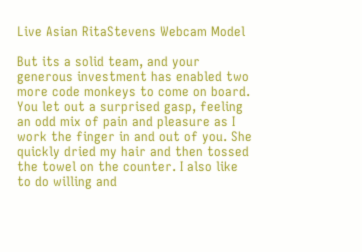Live Asian RitaStevens Webcam Model

But its a solid team, and your generous investment has enabled two more code monkeys to come on board. You let out a surprised gasp, feeling an odd mix of pain and pleasure as I work the finger in and out of you. She quickly dried my hair and then tossed the towel on the counter. I also like to do willing and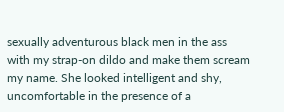sexually adventurous black men in the ass with my strap-on dildo and make them scream my name. She looked intelligent and shy, uncomfortable in the presence of a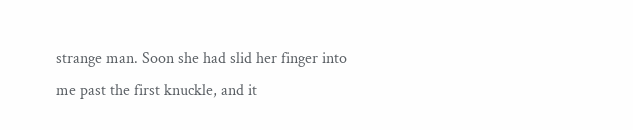strange man. Soon she had slid her finger into me past the first knuckle, and it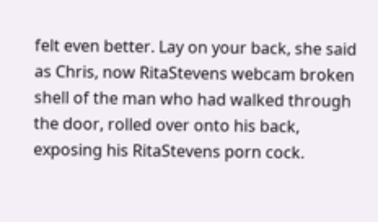felt even better. Lay on your back, she said as Chris, now RitaStevens webcam broken shell of the man who had walked through the door, rolled over onto his back, exposing his RitaStevens porn cock.